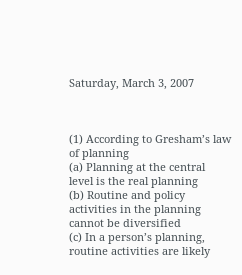Saturday, March 3, 2007



(1) According to Gresham’s law of planning
(a) Planning at the central level is the real planning
(b) Routine and policy activities in the planning cannot be diversified
(c) In a person’s planning, routine activities are likely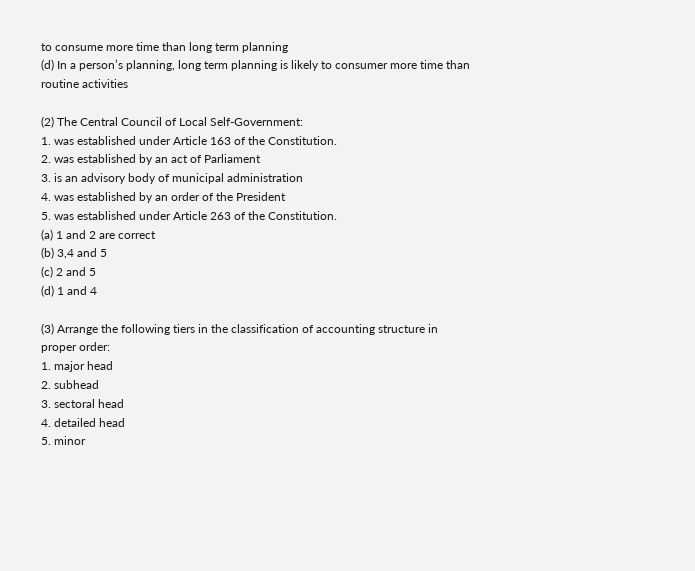to consume more time than long term planning
(d) In a person’s planning, long term planning is likely to consumer more time than routine activities

(2) The Central Council of Local Self-Government:
1. was established under Article 163 of the Constitution.
2. was established by an act of Parliament
3. is an advisory body of municipal administration
4. was established by an order of the President
5. was established under Article 263 of the Constitution.
(a) 1 and 2 are correct
(b) 3,4 and 5
(c) 2 and 5
(d) 1 and 4

(3) Arrange the following tiers in the classification of accounting structure in proper order:
1. major head
2. subhead
3. sectoral head
4. detailed head
5. minor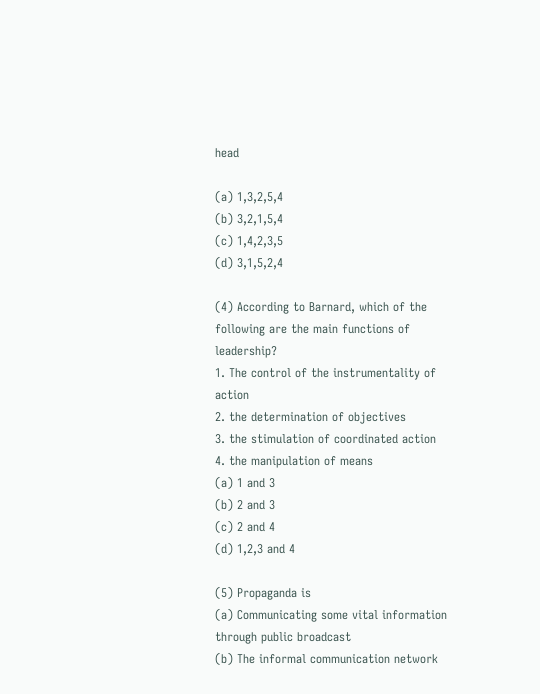head

(a) 1,3,2,5,4
(b) 3,2,1,5,4
(c) 1,4,2,3,5
(d) 3,1,5,2,4

(4) According to Barnard, which of the following are the main functions of leadership?
1. The control of the instrumentality of action
2. the determination of objectives
3. the stimulation of coordinated action
4. the manipulation of means
(a) 1 and 3
(b) 2 and 3
(c) 2 and 4
(d) 1,2,3 and 4

(5) Propaganda is
(a) Communicating some vital information through public broadcast
(b) The informal communication network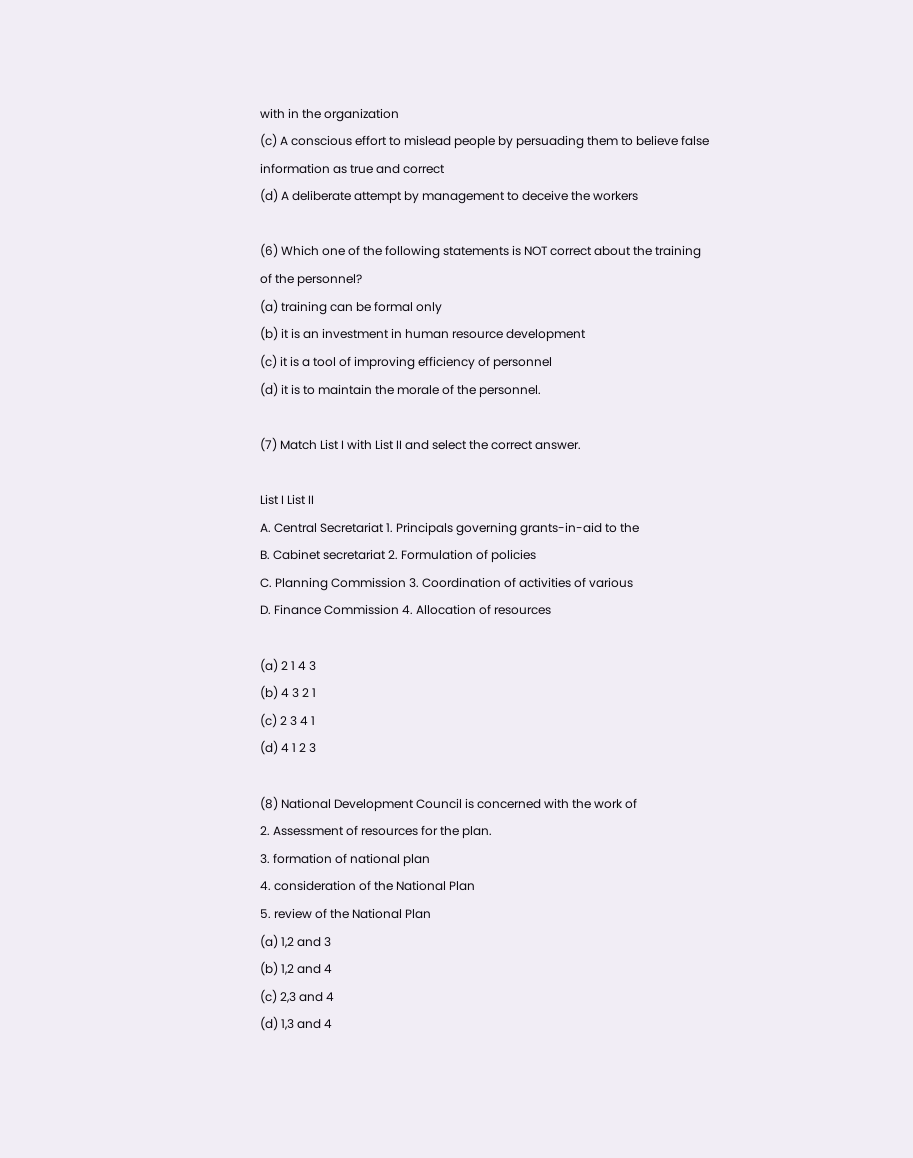with in the organization
(c) A conscious effort to mislead people by persuading them to believe false information as true and correct
(d) A deliberate attempt by management to deceive the workers

(6) Which one of the following statements is NOT correct about the training of the personnel?
(a) training can be formal only
(b) it is an investment in human resource development
(c) it is a tool of improving efficiency of personnel
(d) it is to maintain the morale of the personnel.

(7) Match List I with List II and select the correct answer.

List I List II
A. Central Secretariat 1. Principals governing grants-in-aid to the
B. Cabinet secretariat 2. Formulation of policies
C. Planning Commission 3. Coordination of activities of various
D. Finance Commission 4. Allocation of resources

(a) 2 1 4 3
(b) 4 3 2 1
(c) 2 3 4 1
(d) 4 1 2 3

(8) National Development Council is concerned with the work of
2. Assessment of resources for the plan.
3. formation of national plan
4. consideration of the National Plan
5. review of the National Plan
(a) 1,2 and 3
(b) 1,2 and 4
(c) 2,3 and 4
(d) 1,3 and 4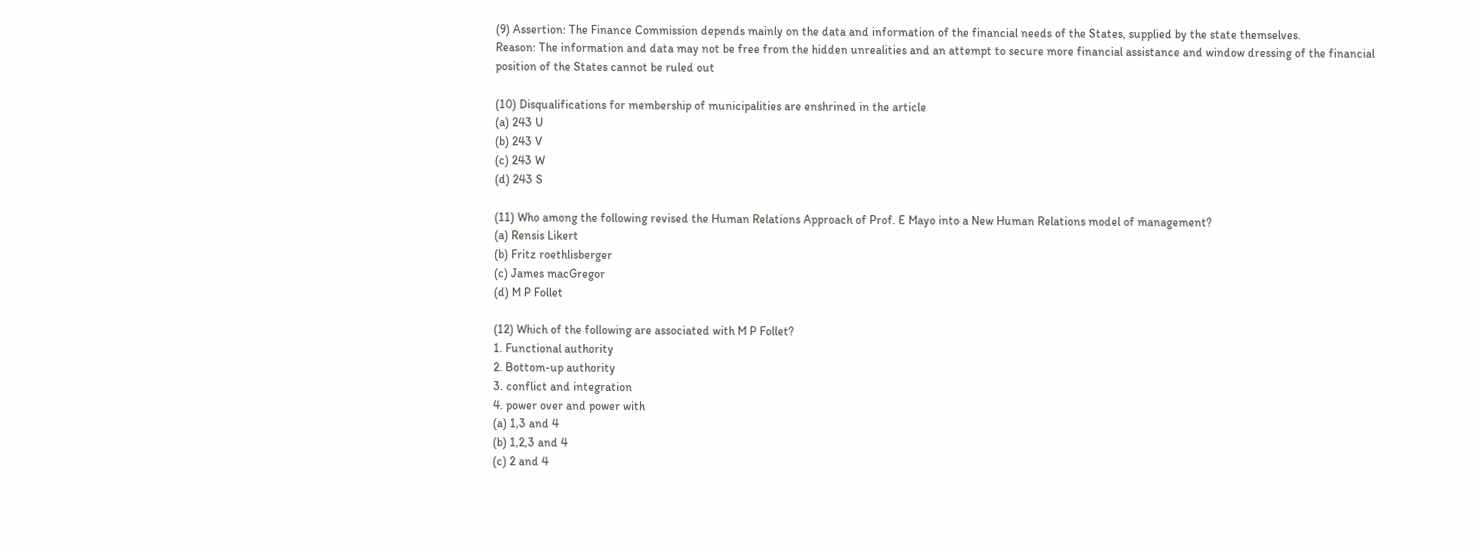(9) Assertion: The Finance Commission depends mainly on the data and information of the financial needs of the States, supplied by the state themselves.
Reason: The information and data may not be free from the hidden unrealities and an attempt to secure more financial assistance and window dressing of the financial position of the States cannot be ruled out

(10) Disqualifications for membership of municipalities are enshrined in the article
(a) 243 U
(b) 243 V
(c) 243 W
(d) 243 S

(11) Who among the following revised the Human Relations Approach of Prof. E Mayo into a New Human Relations model of management?
(a) Rensis Likert
(b) Fritz roethlisberger
(c) James macGregor
(d) M P Follet

(12) Which of the following are associated with M P Follet?
1. Functional authority
2. Bottom-up authority
3. conflict and integration
4. power over and power with
(a) 1,3 and 4
(b) 1,2,3 and 4
(c) 2 and 4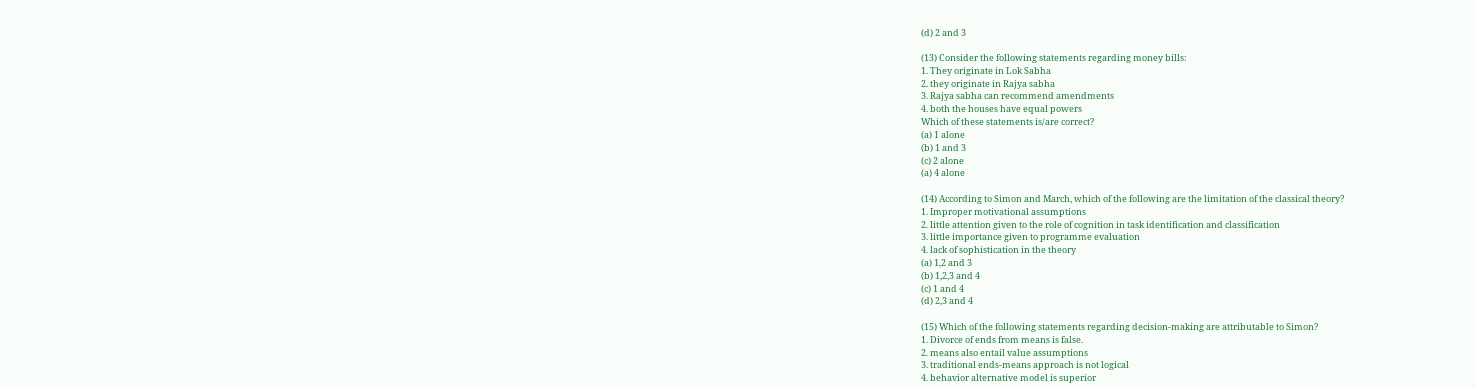(d) 2 and 3

(13) Consider the following statements regarding money bills:
1. They originate in Lok Sabha
2. they originate in Rajya sabha
3. Rajya sabha can recommend amendments
4. both the houses have equal powers
Which of these statements is/are correct?
(a) 1 alone
(b) 1 and 3
(c) 2 alone
(a) 4 alone

(14) According to Simon and March, which of the following are the limitation of the classical theory?
1. Improper motivational assumptions
2. little attention given to the role of cognition in task identification and classification
3. little importance given to programme evaluation
4. lack of sophistication in the theory
(a) 1,2 and 3
(b) 1,2,3 and 4
(c) 1 and 4
(d) 2,3 and 4

(15) Which of the following statements regarding decision-making are attributable to Simon?
1. Divorce of ends from means is false.
2. means also entail value assumptions
3. traditional ends-means approach is not logical
4. behavior alternative model is superior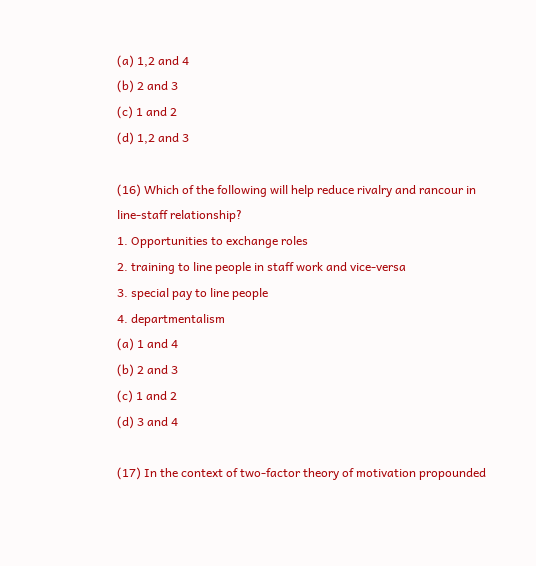(a) 1,2 and 4
(b) 2 and 3
(c) 1 and 2
(d) 1,2 and 3

(16) Which of the following will help reduce rivalry and rancour in line-staff relationship?
1. Opportunities to exchange roles
2. training to line people in staff work and vice-versa
3. special pay to line people
4. departmentalism
(a) 1 and 4
(b) 2 and 3
(c) 1 and 2
(d) 3 and 4

(17) In the context of two-factor theory of motivation propounded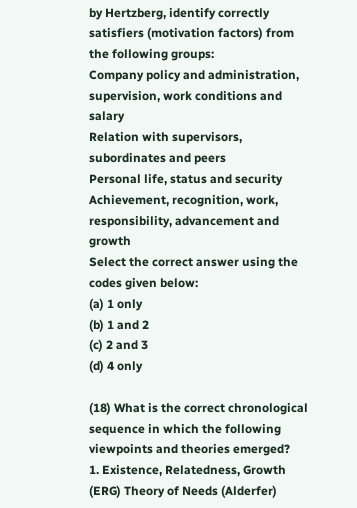by Hertzberg, identify correctly satisfiers (motivation factors) from the following groups:
Company policy and administration, supervision, work conditions and salary
Relation with supervisors, subordinates and peers
Personal life, status and security
Achievement, recognition, work, responsibility, advancement and growth
Select the correct answer using the codes given below:
(a) 1 only
(b) 1 and 2
(c) 2 and 3
(d) 4 only

(18) What is the correct chronological sequence in which the following viewpoints and theories emerged?
1. Existence, Relatedness, Growth (ERG) Theory of Needs (Alderfer)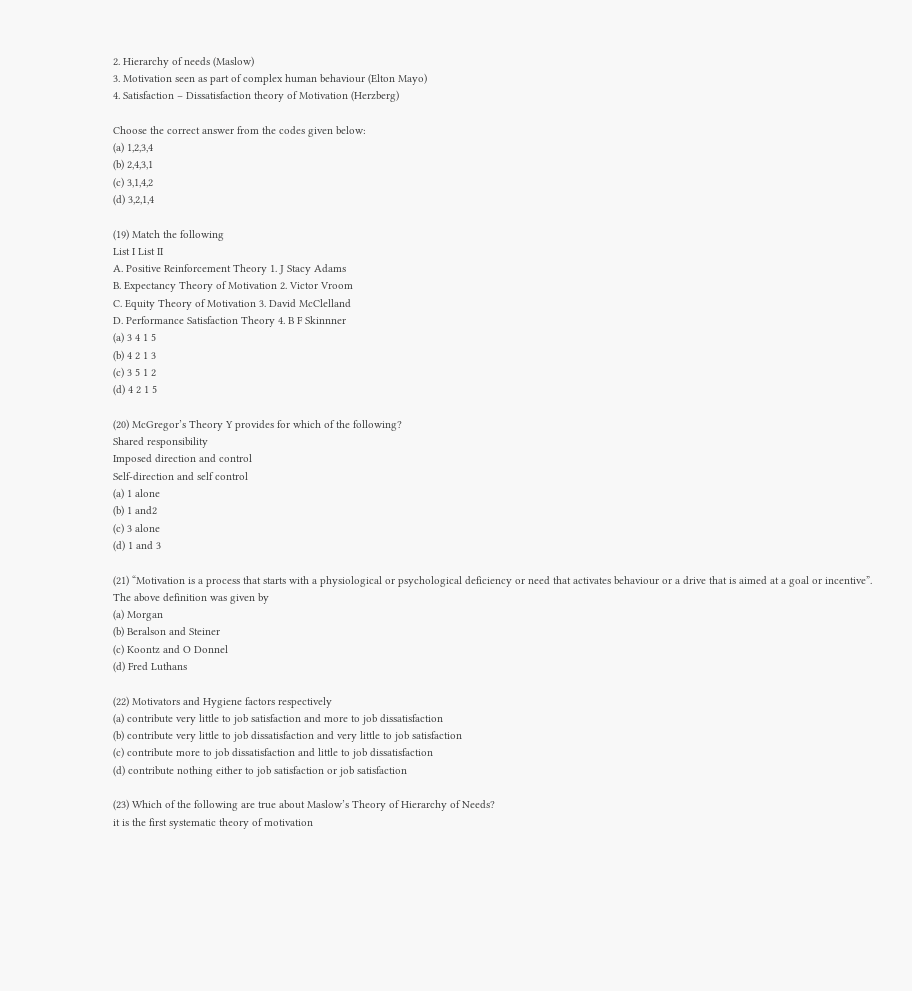2. Hierarchy of needs (Maslow)
3. Motivation seen as part of complex human behaviour (Elton Mayo)
4. Satisfaction – Dissatisfaction theory of Motivation (Herzberg)

Choose the correct answer from the codes given below:
(a) 1,2,3,4
(b) 2,4,3,1
(c) 3,1,4,2
(d) 3,2,1,4

(19) Match the following
List I List II
A. Positive Reinforcement Theory 1. J Stacy Adams
B. Expectancy Theory of Motivation 2. Victor Vroom
C. Equity Theory of Motivation 3. David McClelland
D. Performance Satisfaction Theory 4. B F Skinnner
(a) 3 4 1 5
(b) 4 2 1 3
(c) 3 5 1 2
(d) 4 2 1 5

(20) McGregor’s Theory Y provides for which of the following?
Shared responsibility
Imposed direction and control
Self-direction and self control
(a) 1 alone
(b) 1 and2
(c) 3 alone
(d) 1 and 3

(21) “Motivation is a process that starts with a physiological or psychological deficiency or need that activates behaviour or a drive that is aimed at a goal or incentive”. The above definition was given by
(a) Morgan
(b) Beralson and Steiner
(c) Koontz and O Donnel
(d) Fred Luthans

(22) Motivators and Hygiene factors respectively
(a) contribute very little to job satisfaction and more to job dissatisfaction
(b) contribute very little to job dissatisfaction and very little to job satisfaction
(c) contribute more to job dissatisfaction and little to job dissatisfaction
(d) contribute nothing either to job satisfaction or job satisfaction

(23) Which of the following are true about Maslow’s Theory of Hierarchy of Needs?
it is the first systematic theory of motivation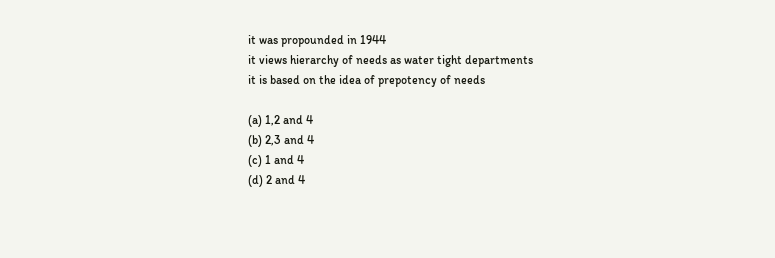it was propounded in 1944
it views hierarchy of needs as water tight departments
it is based on the idea of prepotency of needs

(a) 1,2 and 4
(b) 2,3 and 4
(c) 1 and 4
(d) 2 and 4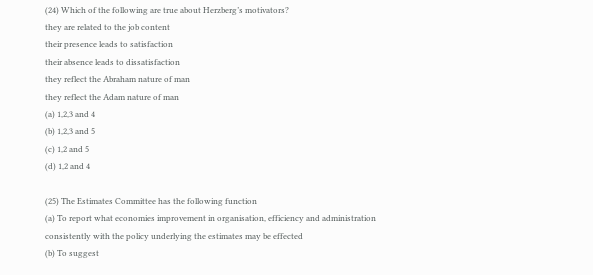(24) Which of the following are true about Herzberg’s motivators?
they are related to the job content
their presence leads to satisfaction
their absence leads to dissatisfaction
they reflect the Abraham nature of man
they reflect the Adam nature of man
(a) 1,2,3 and 4
(b) 1,2,3 and 5
(c) 1,2 and 5
(d) 1,2 and 4

(25) The Estimates Committee has the following function
(a) To report what economies improvement in organisation, efficiency and administration consistently with the policy underlying the estimates may be effected
(b) To suggest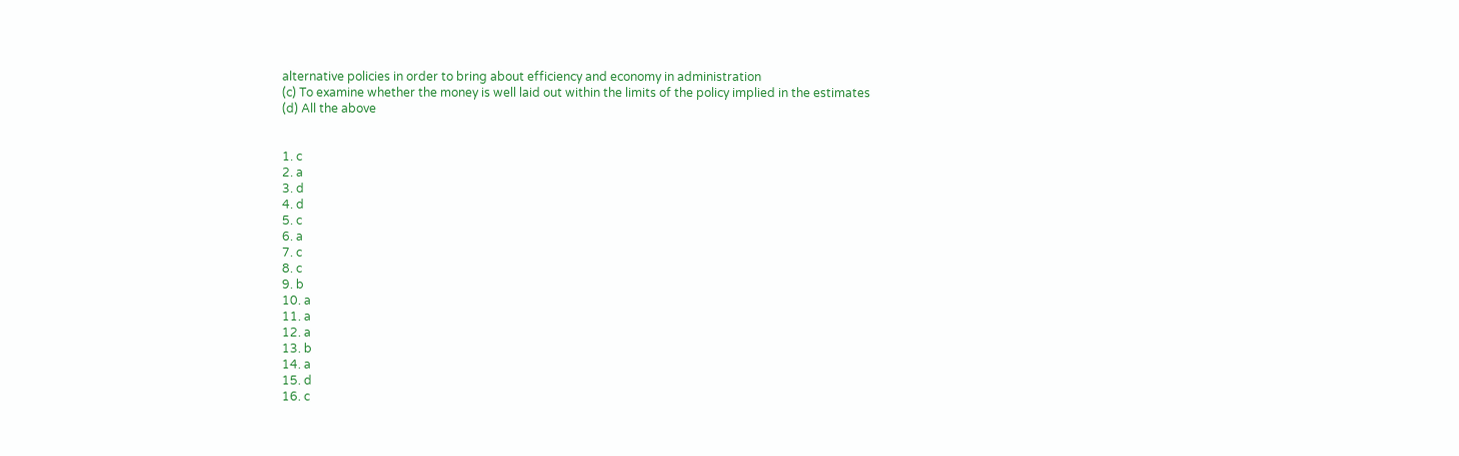alternative policies in order to bring about efficiency and economy in administration
(c) To examine whether the money is well laid out within the limits of the policy implied in the estimates
(d) All the above


1. c
2. a
3. d
4. d
5. c
6. a
7. c
8. c
9. b
10. a
11. a
12. a
13. b
14. a
15. d
16. c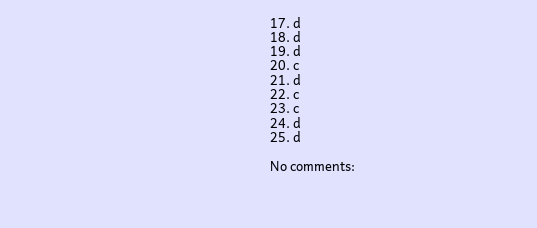17. d
18. d
19. d
20. c
21. d
22. c
23. c
24. d
25. d

No comments: